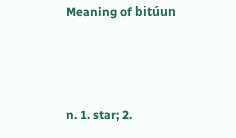Meaning of bitúun



n. 1. star; 2.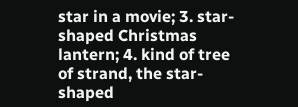star in a movie; 3. star-shaped Christmas lantern; 4. kind of tree of strand, the star-shaped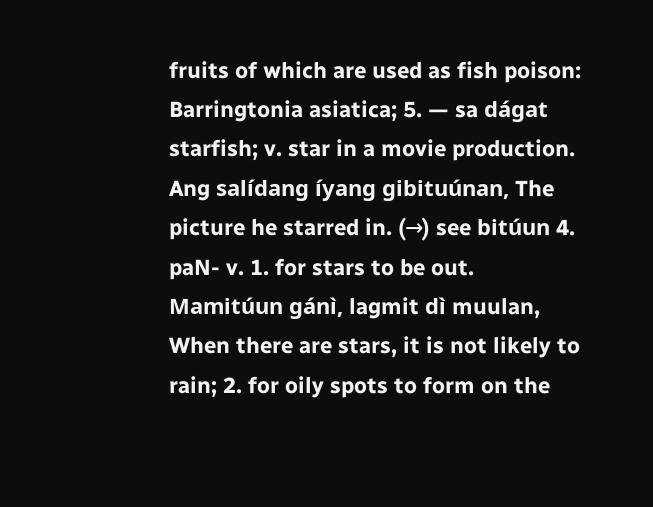fruits of which are used as fish poison: Barringtonia asiatica; 5. — sa dágat starfish; v. star in a movie production. Ang salídang íyang gibituúnan, The picture he starred in. (→) see bitúun 4. paN- v. 1. for stars to be out. Mamitúun gánì, lagmit dì muulan, When there are stars, it is not likely to rain; 2. for oily spots to form on the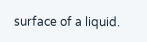surface of a liquid.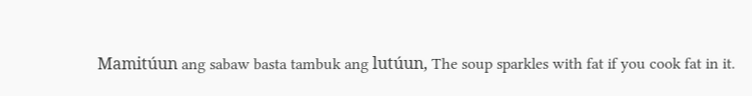Mamitúun ang sabaw basta tambuk ang lutúun, The soup sparkles with fat if you cook fat in it.